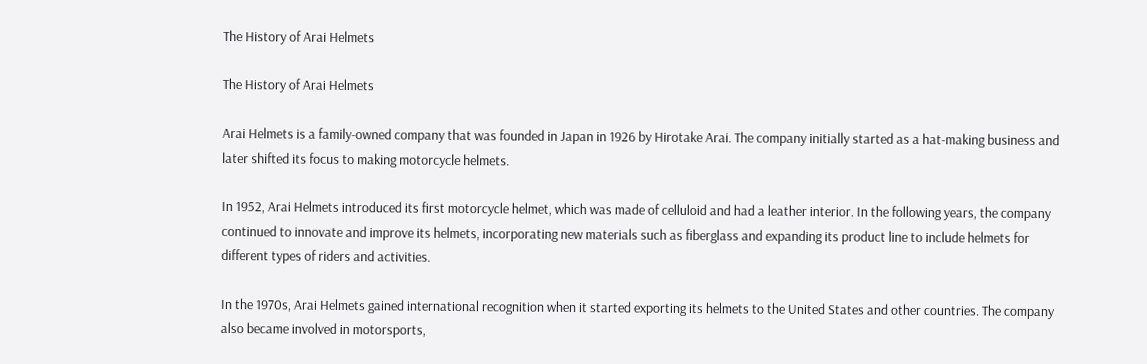The History of Arai Helmets

The History of Arai Helmets

Arai Helmets is a family-owned company that was founded in Japan in 1926 by Hirotake Arai. The company initially started as a hat-making business and later shifted its focus to making motorcycle helmets.

In 1952, Arai Helmets introduced its first motorcycle helmet, which was made of celluloid and had a leather interior. In the following years, the company continued to innovate and improve its helmets, incorporating new materials such as fiberglass and expanding its product line to include helmets for different types of riders and activities.

In the 1970s, Arai Helmets gained international recognition when it started exporting its helmets to the United States and other countries. The company also became involved in motorsports,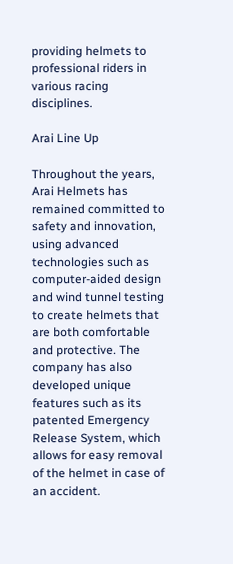providing helmets to professional riders in various racing disciplines.

Arai Line Up

Throughout the years, Arai Helmets has remained committed to safety and innovation, using advanced technologies such as computer-aided design and wind tunnel testing to create helmets that are both comfortable and protective. The company has also developed unique features such as its patented Emergency Release System, which allows for easy removal of the helmet in case of an accident.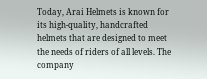Today, Arai Helmets is known for its high-quality, handcrafted helmets that are designed to meet the needs of riders of all levels. The company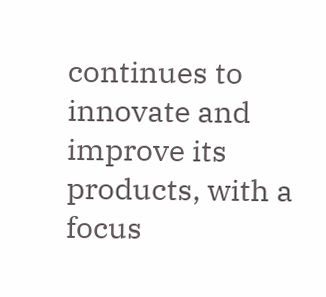continues to innovate and improve its products, with a focus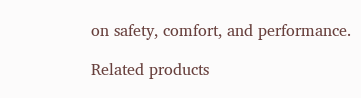on safety, comfort, and performance.

Related products